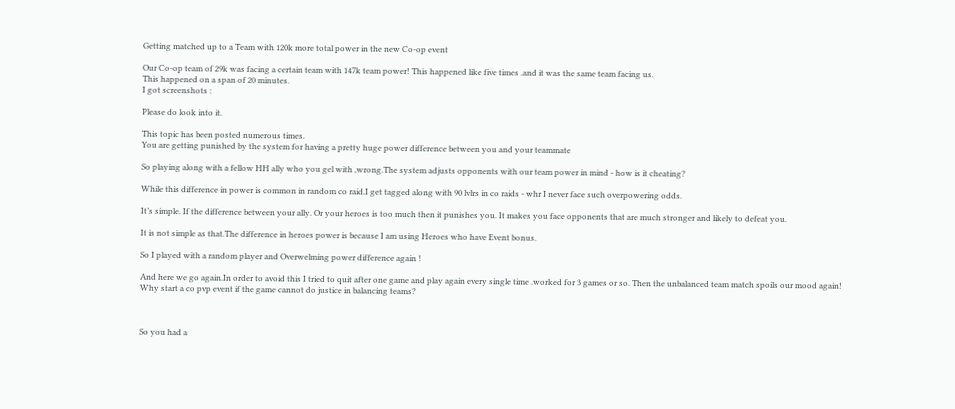Getting matched up to a Team with 120k more total power in the new Co-op event

Our Co-op team of 29k was facing a certain team with 147k team power! This happened like five times .and it was the same team facing us.
This happened on a span of 20 minutes.
I got screenshots :

Please do look into it.

This topic has been posted numerous times.
You are getting punished by the system for having a pretty huge power difference between you and your teammate

So playing along with a fellow HH ally who you gel with ,wrong.The system adjusts opponents with our team power in mind - how is it cheating?

While this difference in power is common in random co raid.I get tagged along with 90 lvlrs in co raids - whr I never face such overpowering odds.

It’s simple. If the difference between your ally. Or your heroes is too much then it punishes you. It makes you face opponents that are much stronger and likely to defeat you.

It is not simple as that.The difference in heroes power is because I am using Heroes who have Event bonus.

So I played with a random player and Overwelming power difference again !

And here we go again.In order to avoid this I tried to quit after one game and play again every single time .worked for 3 games or so. Then the unbalanced team match spoils our mood again!
Why start a co pvp event if the game cannot do justice in balancing teams?



So you had a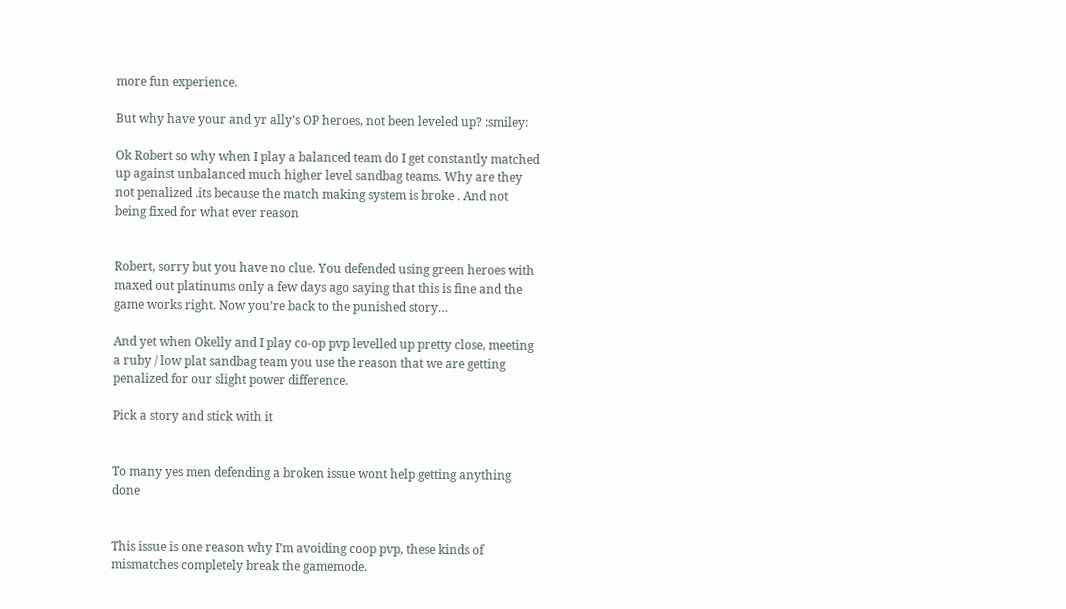more fun experience.

But why have your and yr ally’s OP heroes, not been leveled up? :smiley:

Ok Robert so why when I play a balanced team do I get constantly matched up against unbalanced much higher level sandbag teams. Why are they not penalized .its because the match making system is broke . And not being fixed for what ever reason


Robert, sorry but you have no clue. You defended using green heroes with maxed out platinums only a few days ago saying that this is fine and the game works right. Now you’re back to the punished story…

And yet when Okelly and I play co-op pvp levelled up pretty close, meeting a ruby / low plat sandbag team you use the reason that we are getting penalized for our slight power difference.

Pick a story and stick with it


To many yes men defending a broken issue wont help getting anything done


This issue is one reason why I’m avoiding coop pvp, these kinds of mismatches completely break the gamemode.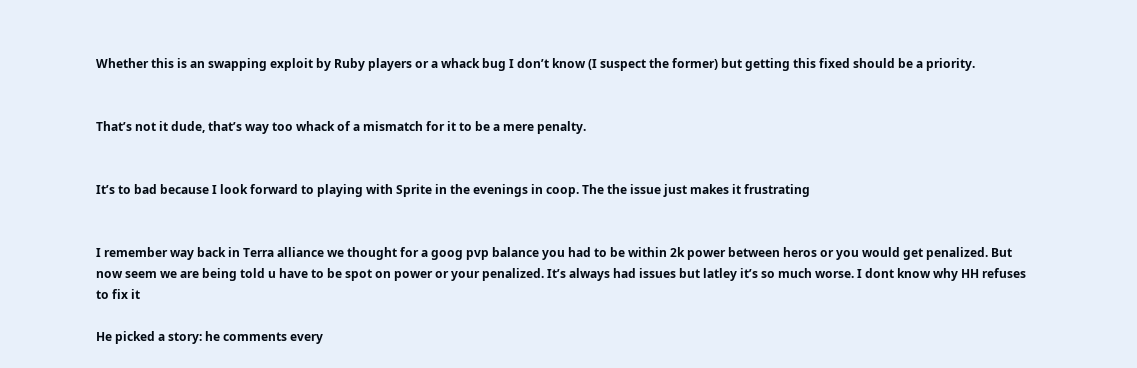Whether this is an swapping exploit by Ruby players or a whack bug I don’t know (I suspect the former) but getting this fixed should be a priority.


That’s not it dude, that’s way too whack of a mismatch for it to be a mere penalty.


It’s to bad because I look forward to playing with Sprite in the evenings in coop. The the issue just makes it frustrating


I remember way back in Terra alliance we thought for a goog pvp balance you had to be within 2k power between heros or you would get penalized. But now seem we are being told u have to be spot on power or your penalized. It’s always had issues but latley it’s so much worse. I dont know why HH refuses to fix it

He picked a story: he comments every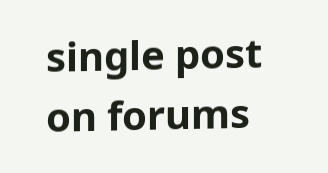single post on forums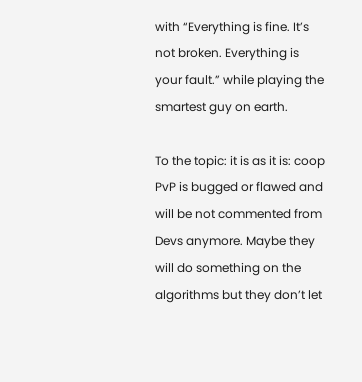with “Everything is fine. It’s not broken. Everything is your fault.” while playing the smartest guy on earth.

To the topic: it is as it is: coop PvP is bugged or flawed and will be not commented from Devs anymore. Maybe they will do something on the algorithms but they don’t let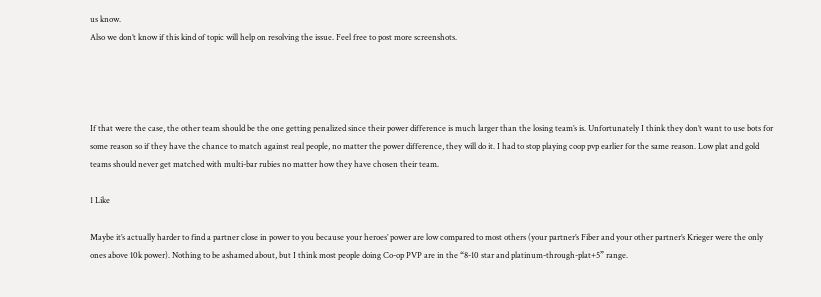us know.
Also we don’t know if this kind of topic will help on resolving the issue. Feel free to post more screenshots.




If that were the case, the other team should be the one getting penalized since their power difference is much larger than the losing team’s is. Unfortunately I think they don’t want to use bots for some reason so if they have the chance to match against real people, no matter the power difference, they will do it. I had to stop playing coop pvp earlier for the same reason. Low plat and gold teams should never get matched with multi-bar rubies no matter how they have chosen their team.

1 Like

Maybe it’s actually harder to find a partner close in power to you because your heroes’ power are low compared to most others (your partner’s Fiber and your other partner’s Krieger were the only ones above 10k power). Nothing to be ashamed about, but I think most people doing Co-op PVP are in the “8-10 star and platinum-through-plat+5” range.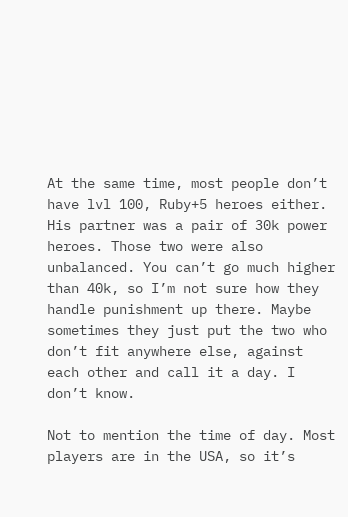At the same time, most people don’t have lvl 100, Ruby+5 heroes either. His partner was a pair of 30k power heroes. Those two were also unbalanced. You can’t go much higher than 40k, so I’m not sure how they handle punishment up there. Maybe sometimes they just put the two who don’t fit anywhere else, against each other and call it a day. I don’t know.

Not to mention the time of day. Most players are in the USA, so it’s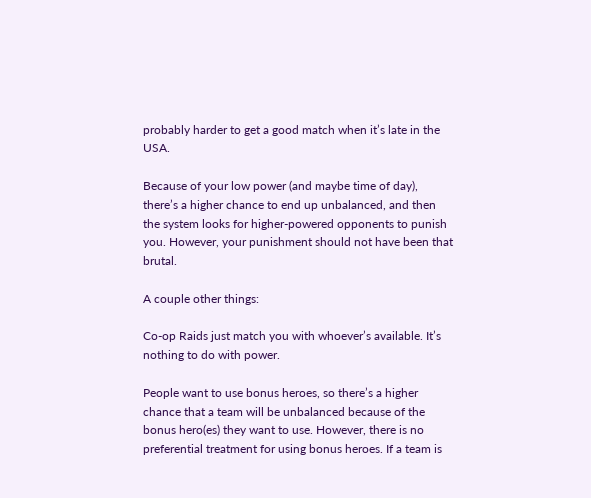probably harder to get a good match when it’s late in the USA.

Because of your low power (and maybe time of day), there’s a higher chance to end up unbalanced, and then the system looks for higher-powered opponents to punish you. However, your punishment should not have been that brutal.

A couple other things:

Co-op Raids just match you with whoever’s available. It’s nothing to do with power.

People want to use bonus heroes, so there’s a higher chance that a team will be unbalanced because of the bonus hero(es) they want to use. However, there is no preferential treatment for using bonus heroes. If a team is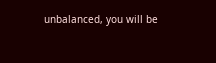unbalanced, you will be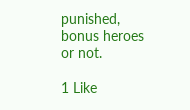punished, bonus heroes or not.

1 Like